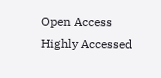Open Access Highly Accessed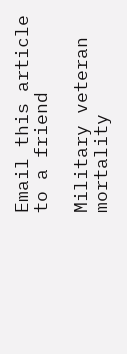Email this article to a friend

Military veteran mortality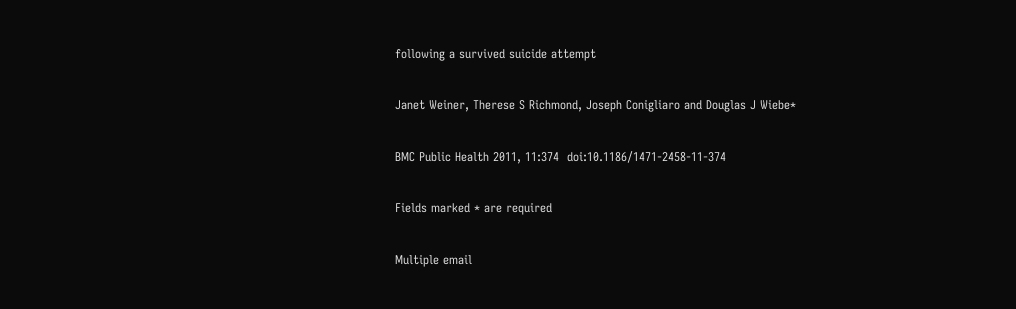following a survived suicide attempt

Janet Weiner, Therese S Richmond, Joseph Conigliaro and Douglas J Wiebe*

BMC Public Health 2011, 11:374  doi:10.1186/1471-2458-11-374

Fields marked * are required

Multiple email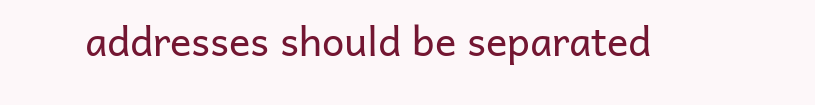addresses should be separated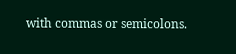with commas or semicolons.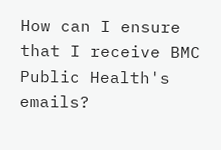How can I ensure that I receive BMC Public Health's emails?